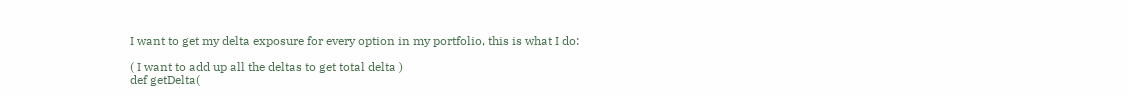I want to get my delta exposure for every option in my portfolio, this is what I do:

( I want to add up all the deltas to get total delta )
def getDelta(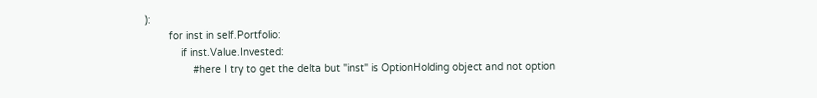):
        for inst in self.Portfolio:
            if inst.Value.Invested:
                #here I try to get the delta but "inst" is OptionHolding object and not option